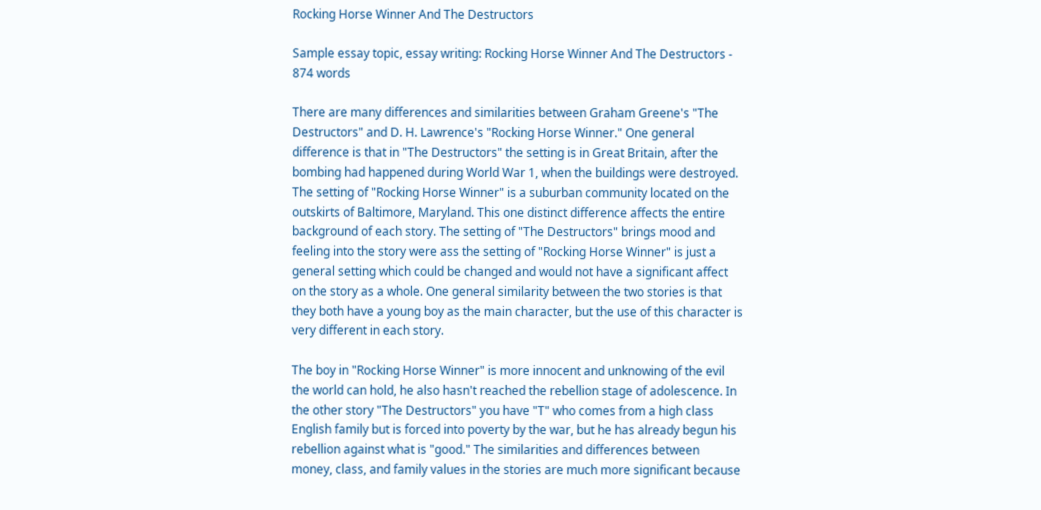Rocking Horse Winner And The Destructors

Sample essay topic, essay writing: Rocking Horse Winner And The Destructors - 874 words

There are many differences and similarities between Graham Greene's "The Destructors" and D. H. Lawrence's "Rocking Horse Winner." One general difference is that in "The Destructors" the setting is in Great Britain, after the bombing had happened during World War 1, when the buildings were destroyed. The setting of "Rocking Horse Winner" is a suburban community located on the outskirts of Baltimore, Maryland. This one distinct difference affects the entire background of each story. The setting of "The Destructors" brings mood and feeling into the story were ass the setting of "Rocking Horse Winner" is just a general setting which could be changed and would not have a significant affect on the story as a whole. One general similarity between the two stories is that they both have a young boy as the main character, but the use of this character is very different in each story.

The boy in "Rocking Horse Winner" is more innocent and unknowing of the evil the world can hold, he also hasn't reached the rebellion stage of adolescence. In the other story "The Destructors" you have "T" who comes from a high class English family but is forced into poverty by the war, but he has already begun his rebellion against what is "good." The similarities and differences between money, class, and family values in the stories are much more significant because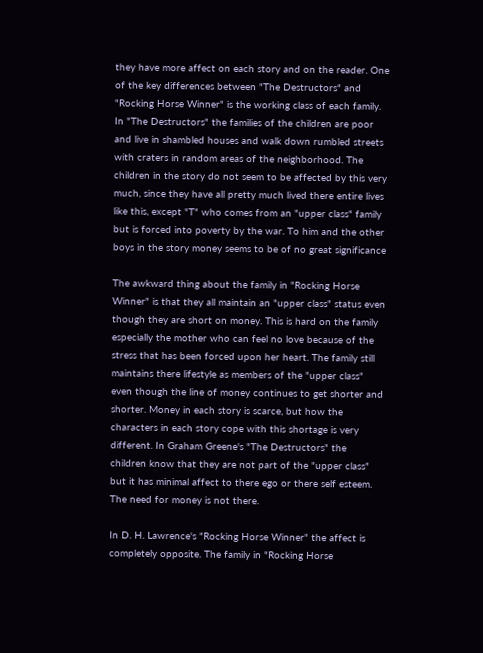they have more affect on each story and on the reader. One of the key differences between "The Destructors" and "Rocking Horse Winner" is the working class of each family. In "The Destructors" the families of the children are poor and live in shambled houses and walk down rumbled streets with craters in random areas of the neighborhood. The children in the story do not seem to be affected by this very much, since they have all pretty much lived there entire lives like this, except "T" who comes from an "upper class" family but is forced into poverty by the war. To him and the other boys in the story money seems to be of no great significance

The awkward thing about the family in "Rocking Horse Winner" is that they all maintain an "upper class" status even though they are short on money. This is hard on the family especially the mother who can feel no love because of the stress that has been forced upon her heart. The family still maintains there lifestyle as members of the "upper class" even though the line of money continues to get shorter and shorter. Money in each story is scarce, but how the characters in each story cope with this shortage is very different. In Graham Greene's "The Destructors" the children know that they are not part of the "upper class" but it has minimal affect to there ego or there self esteem. The need for money is not there.

In D. H. Lawrence's "Rocking Horse Winner" the affect is completely opposite. The family in "Rocking Horse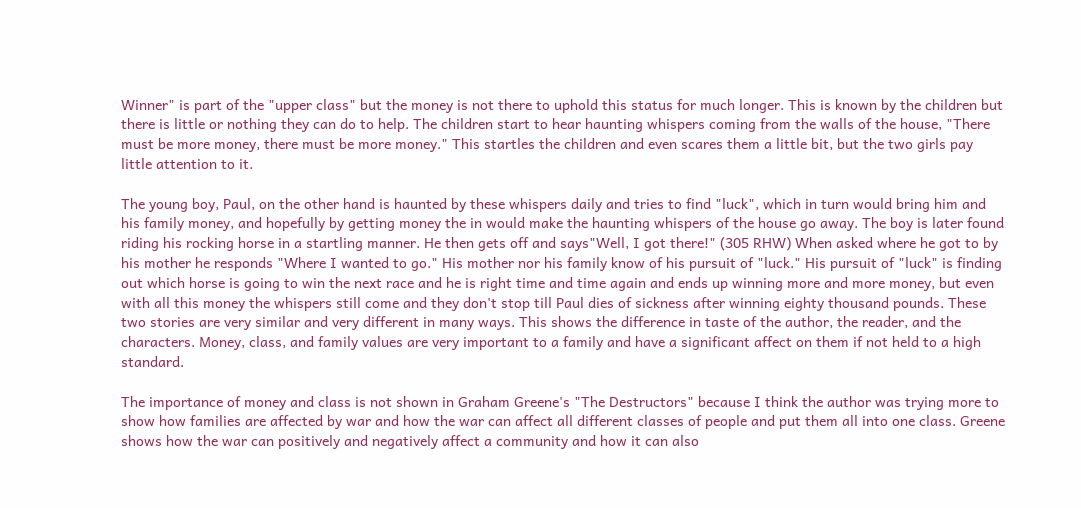Winner" is part of the "upper class" but the money is not there to uphold this status for much longer. This is known by the children but there is little or nothing they can do to help. The children start to hear haunting whispers coming from the walls of the house, "There must be more money, there must be more money." This startles the children and even scares them a little bit, but the two girls pay little attention to it.

The young boy, Paul, on the other hand is haunted by these whispers daily and tries to find "luck", which in turn would bring him and his family money, and hopefully by getting money the in would make the haunting whispers of the house go away. The boy is later found riding his rocking horse in a startling manner. He then gets off and says"Well, I got there!" (305 RHW) When asked where he got to by his mother he responds "Where I wanted to go." His mother nor his family know of his pursuit of "luck." His pursuit of "luck" is finding out which horse is going to win the next race and he is right time and time again and ends up winning more and more money, but even with all this money the whispers still come and they don't stop till Paul dies of sickness after winning eighty thousand pounds. These two stories are very similar and very different in many ways. This shows the difference in taste of the author, the reader, and the characters. Money, class, and family values are very important to a family and have a significant affect on them if not held to a high standard.

The importance of money and class is not shown in Graham Greene's "The Destructors" because I think the author was trying more to show how families are affected by war and how the war can affect all different classes of people and put them all into one class. Greene shows how the war can positively and negatively affect a community and how it can also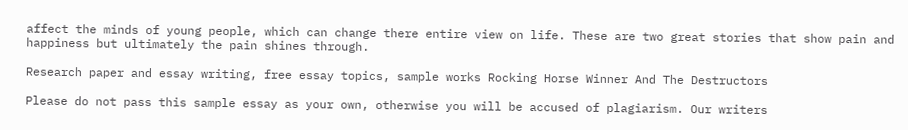affect the minds of young people, which can change there entire view on life. These are two great stories that show pain and happiness but ultimately the pain shines through.

Research paper and essay writing, free essay topics, sample works Rocking Horse Winner And The Destructors

Please do not pass this sample essay as your own, otherwise you will be accused of plagiarism. Our writers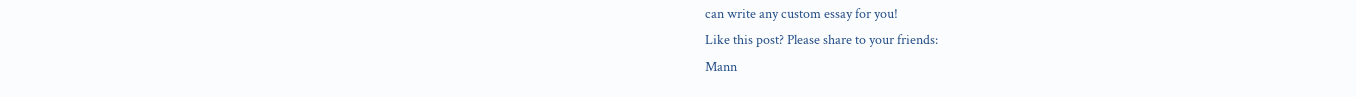can write any custom essay for you!
Like this post? Please share to your friends:
Mann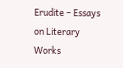Erudite – Essays on Literary Works